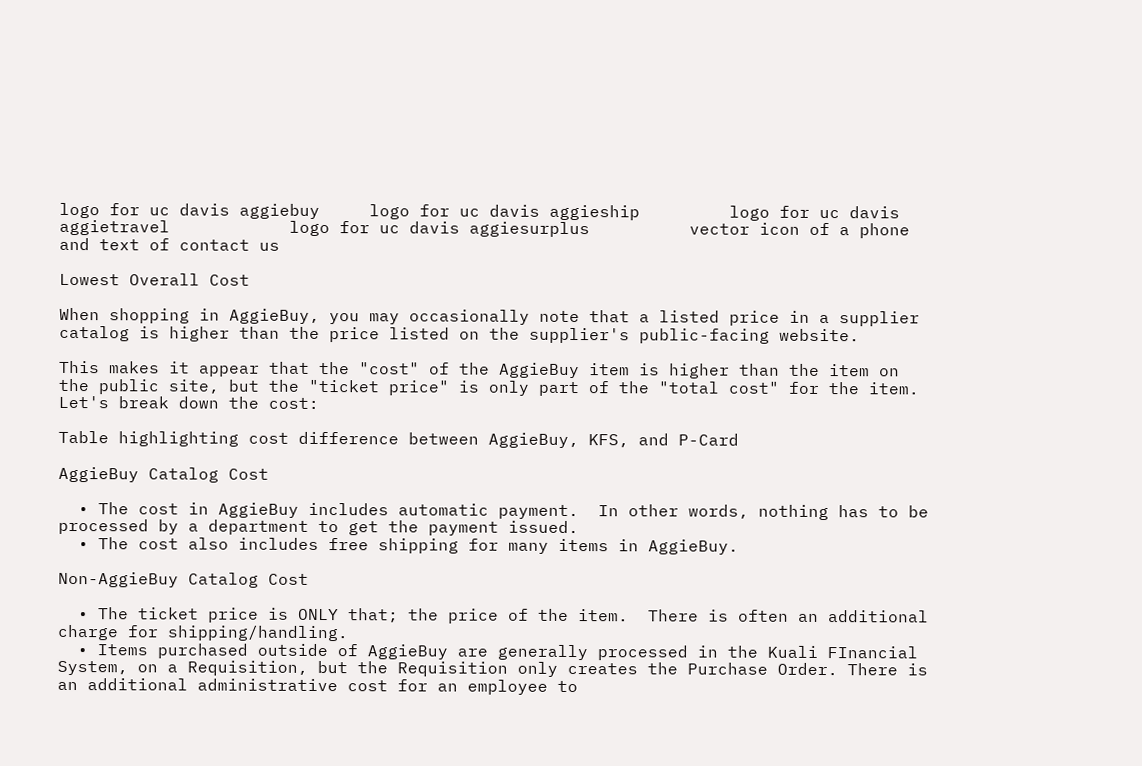logo for uc davis aggiebuy     logo for uc davis aggieship         logo for uc davis aggietravel            logo for uc davis aggiesurplus          vector icon of a phone and text of contact us

Lowest Overall Cost

When shopping in AggieBuy, you may occasionally note that a listed price in a supplier catalog is higher than the price listed on the supplier's public-facing website.

This makes it appear that the "cost" of the AggieBuy item is higher than the item on the public site, but the "ticket price" is only part of the "total cost" for the item.  Let's break down the cost:

Table highlighting cost difference between AggieBuy, KFS, and P-Card

AggieBuy Catalog Cost

  • The cost in AggieBuy includes automatic payment.  In other words, nothing has to be processed by a department to get the payment issued.
  • The cost also includes free shipping for many items in AggieBuy.

Non-AggieBuy Catalog Cost

  • The ticket price is ONLY that; the price of the item.  There is often an additional charge for shipping/handling.
  • Items purchased outside of AggieBuy are generally processed in the Kuali FInancial System, on a Requisition, but the Requisition only creates the Purchase Order. There is an additional administrative cost for an employee to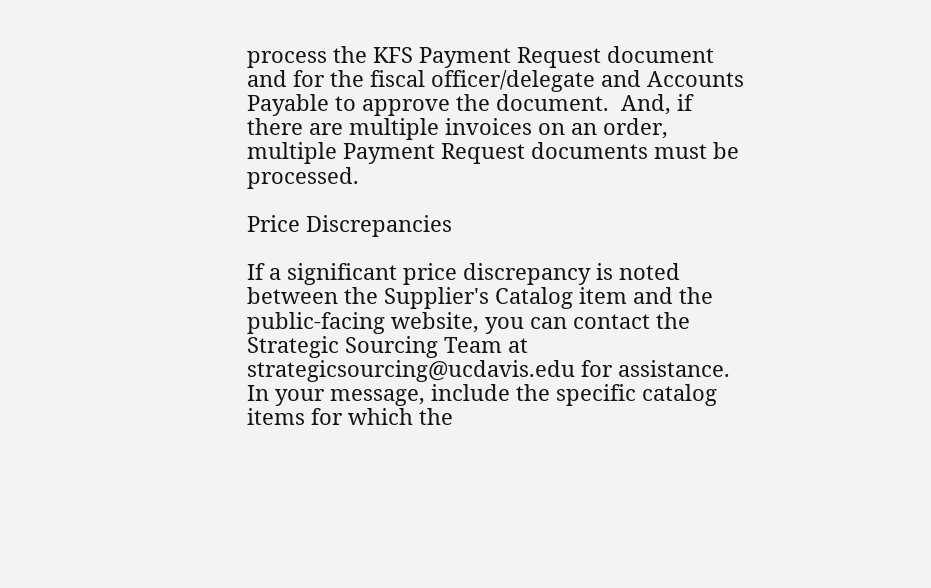process the KFS Payment Request document and for the fiscal officer/delegate and Accounts Payable to approve the document.  And, if there are multiple invoices on an order, multiple Payment Request documents must be processed.

Price Discrepancies

If a significant price discrepancy is noted between the Supplier's Catalog item and the public-facing website, you can contact the Strategic Sourcing Team at strategicsourcing@ucdavis.edu for assistance. In your message, include the specific catalog items for which the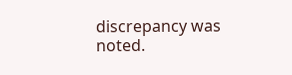discrepancy was noted.